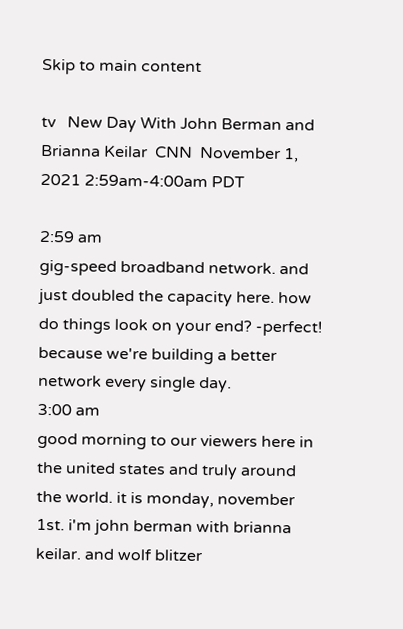Skip to main content

tv   New Day With John Berman and Brianna Keilar  CNN  November 1, 2021 2:59am-4:00am PDT

2:59 am
gig-speed broadband network. and just doubled the capacity here. how do things look on your end? -perfect! because we're building a better network every single day.
3:00 am
good morning to our viewers here in the united states and truly around the world. it is monday, november 1st. i'm john berman with brianna keilar. and wolf blitzer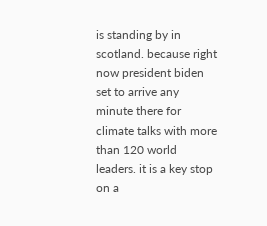is standing by in scotland. because right now president biden set to arrive any minute there for climate talks with more than 120 world leaders. it is a key stop on a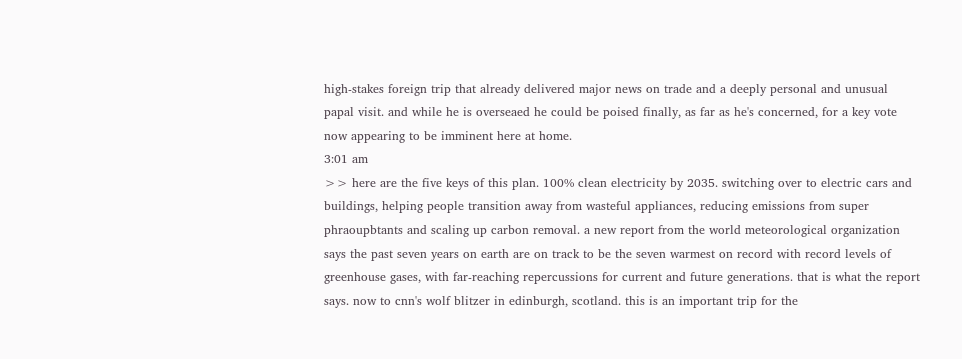high-stakes foreign trip that already delivered major news on trade and a deeply personal and unusual papal visit. and while he is overseaed he could be poised finally, as far as he's concerned, for a key vote now appearing to be imminent here at home.
3:01 am
>> here are the five keys of this plan. 100% clean electricity by 2035. switching over to electric cars and buildings, helping people transition away from wasteful appliances, reducing emissions from super phraoupbtants and scaling up carbon removal. a new report from the world meteorological organization says the past seven years on earth are on track to be the seven warmest on record with record levels of greenhouse gases, with far-reaching repercussions for current and future generations. that is what the report says. now to cnn's wolf blitzer in edinburgh, scotland. this is an important trip for the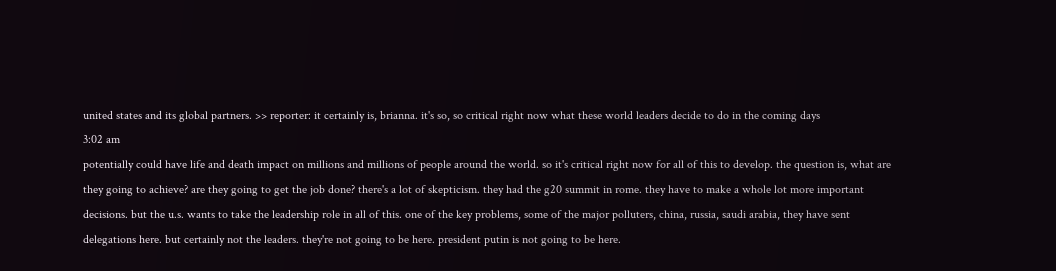united states and its global partners. >> reporter: it certainly is, brianna. it's so, so critical right now what these world leaders decide to do in the coming days
3:02 am
potentially could have life and death impact on millions and millions of people around the world. so it's critical right now for all of this to develop. the question is, what are they going to achieve? are they going to get the job done? there's a lot of skepticism. they had the g20 summit in rome. they have to make a whole lot more important decisions. but the u.s. wants to take the leadership role in all of this. one of the key problems, some of the major polluters, china, russia, saudi arabia, they have sent delegations here. but certainly not the leaders. they're not going to be here. president putin is not going to be here.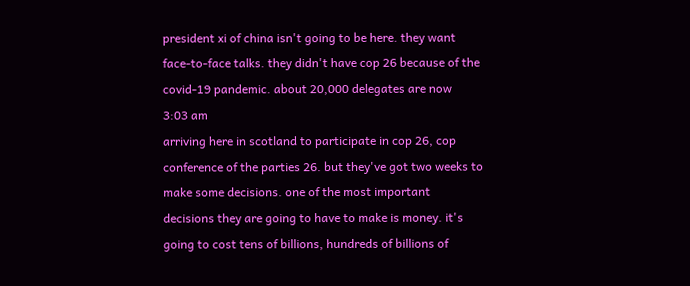president xi of china isn't going to be here. they want face-to-face talks. they didn't have cop 26 because of the covid-19 pandemic. about 20,000 delegates are now
3:03 am
arriving here in scotland to participate in cop 26, cop conference of the parties 26. but they've got two weeks to make some decisions. one of the most important decisions they are going to have to make is money. it's going to cost tens of billions, hundreds of billions of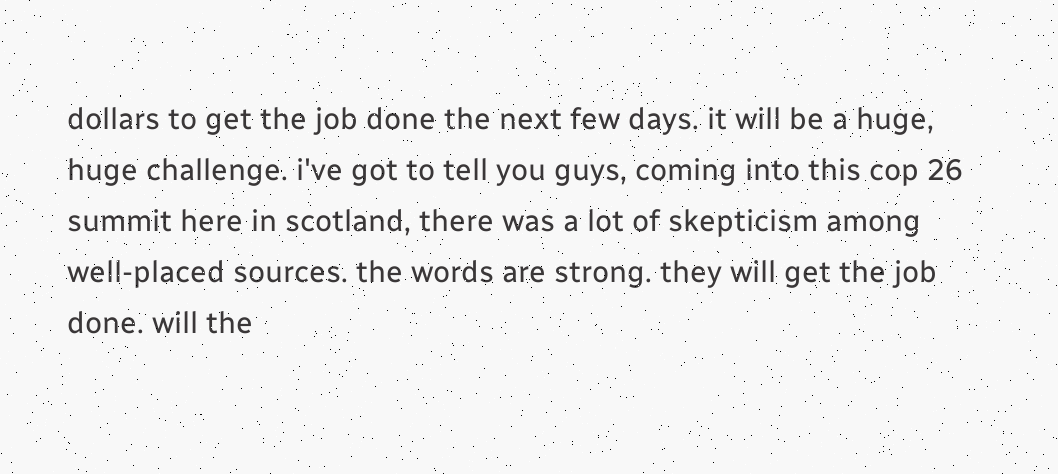dollars to get the job done the next few days. it will be a huge, huge challenge. i've got to tell you guys, coming into this cop 26 summit here in scotland, there was a lot of skepticism among well-placed sources. the words are strong. they will get the job done. will the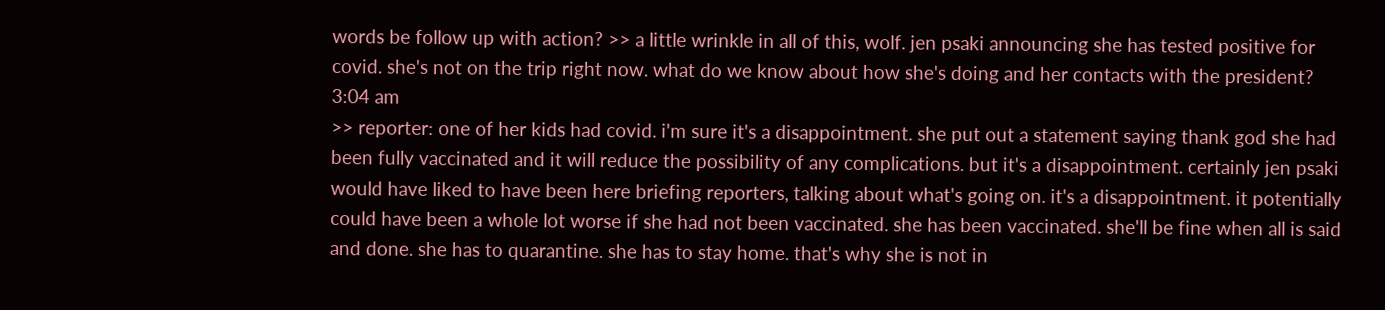words be follow up with action? >> a little wrinkle in all of this, wolf. jen psaki announcing she has tested positive for covid. she's not on the trip right now. what do we know about how she's doing and her contacts with the president?
3:04 am
>> reporter: one of her kids had covid. i'm sure it's a disappointment. she put out a statement saying thank god she had been fully vaccinated and it will reduce the possibility of any complications. but it's a disappointment. certainly jen psaki would have liked to have been here briefing reporters, talking about what's going on. it's a disappointment. it potentially could have been a whole lot worse if she had not been vaccinated. she has been vaccinated. she'll be fine when all is said and done. she has to quarantine. she has to stay home. that's why she is not in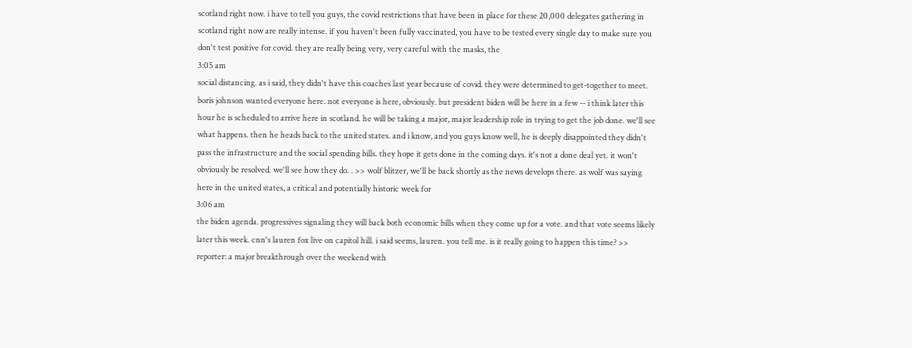scotland right now. i have to tell you guys, the covid restrictions that have been in place for these 20,000 delegates gathering in scotland right now are really intense. if you haven't been fully vaccinated, you have to be tested every single day to make sure you don't test positive for covid. they are really being very, very careful with the masks, the
3:05 am
social distancing. as i said, they didn't have this coaches last year because of covid. they were determined to get-together to meet. boris johnson wanted everyone here. not everyone is here, obviously. but president biden will be here in a few -- i think later this hour he is scheduled to arrive here in scotland. he will be taking a major, major leadership role in trying to get the job done. we'll see what happens. then he heads back to the united states. and i know, and you guys know well, he is deeply disappointed they didn't pass the infrastructure and the social spending bills. they hope it gets done in the coming days. it's not a done deal yet. it won't obviously be resolved. we'll see how they do. . >> wolf blitzer, we'll be back shortly as the news develops there. as wolf was saying here in the united states, a critical and potentially historic week for
3:06 am
the biden agenda. progressives signaling they will back both economic bills when they come up for a vote. and that vote seems likely later this week. cnn's lauren fox live on capitol hill. i said seems, lauren. you tell me. is it really going to happen this time? >> reporter: a major breakthrough over the weekend with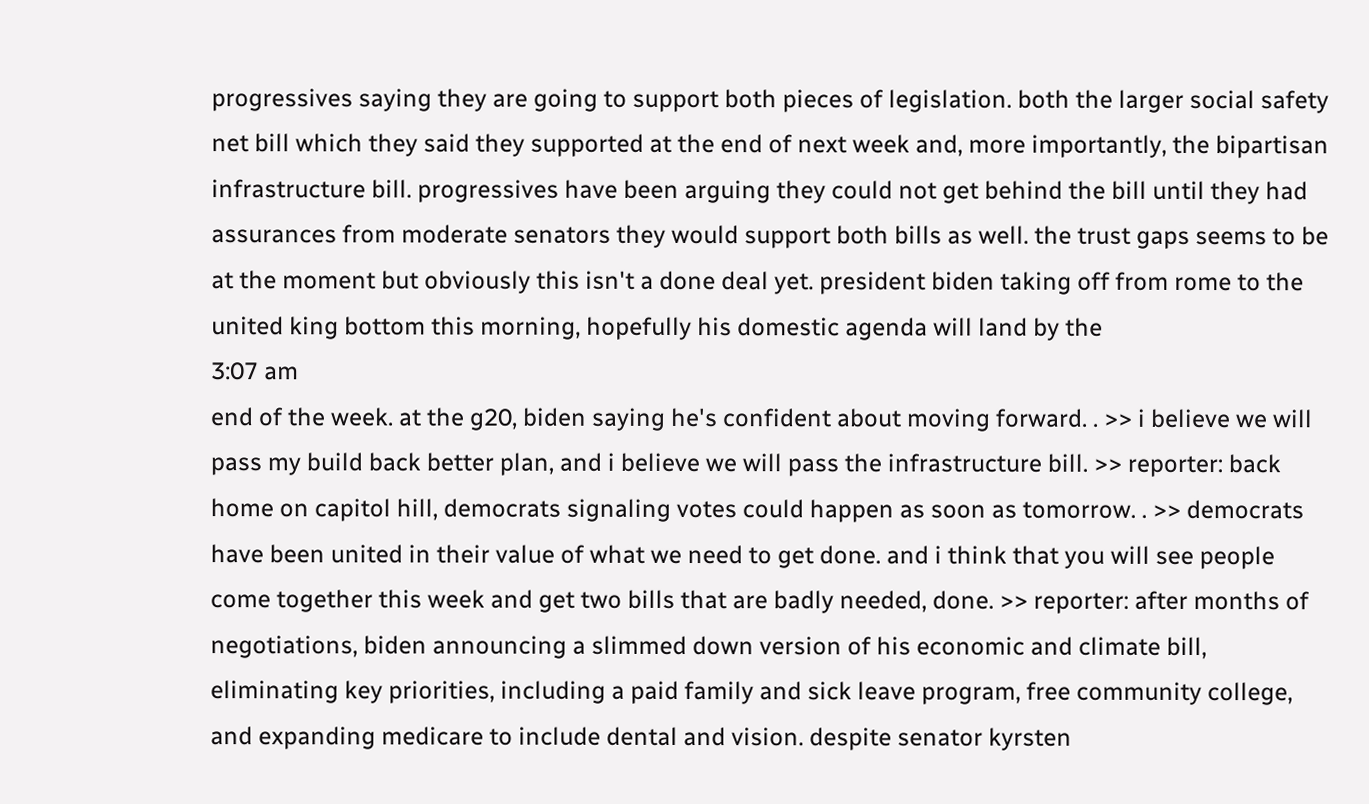progressives saying they are going to support both pieces of legislation. both the larger social safety net bill which they said they supported at the end of next week and, more importantly, the bipartisan infrastructure bill. progressives have been arguing they could not get behind the bill until they had assurances from moderate senators they would support both bills as well. the trust gaps seems to be at the moment but obviously this isn't a done deal yet. president biden taking off from rome to the united king bottom this morning, hopefully his domestic agenda will land by the
3:07 am
end of the week. at the g20, biden saying he's confident about moving forward. . >> i believe we will pass my build back better plan, and i believe we will pass the infrastructure bill. >> reporter: back home on capitol hill, democrats signaling votes could happen as soon as tomorrow. . >> democrats have been united in their value of what we need to get done. and i think that you will see people come together this week and get two bills that are badly needed, done. >> reporter: after months of negotiations, biden announcing a slimmed down version of his economic and climate bill, eliminating key priorities, including a paid family and sick leave program, free community college, and expanding medicare to include dental and vision. despite senator kyrsten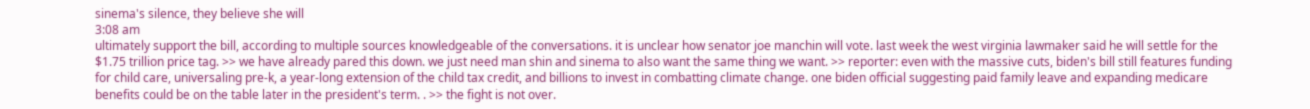sinema's silence, they believe she will
3:08 am
ultimately support the bill, according to multiple sources knowledgeable of the conversations. it is unclear how senator joe manchin will vote. last week the west virginia lawmaker said he will settle for the $1.75 trillion price tag. >> we have already pared this down. we just need man shin and sinema to also want the same thing we want. >> reporter: even with the massive cuts, biden's bill still features funding for child care, universaling pre-k, a year-long extension of the child tax credit, and billions to invest in combatting climate change. one biden official suggesting paid family leave and expanding medicare benefits could be on the table later in the president's term. . >> the fight is not over.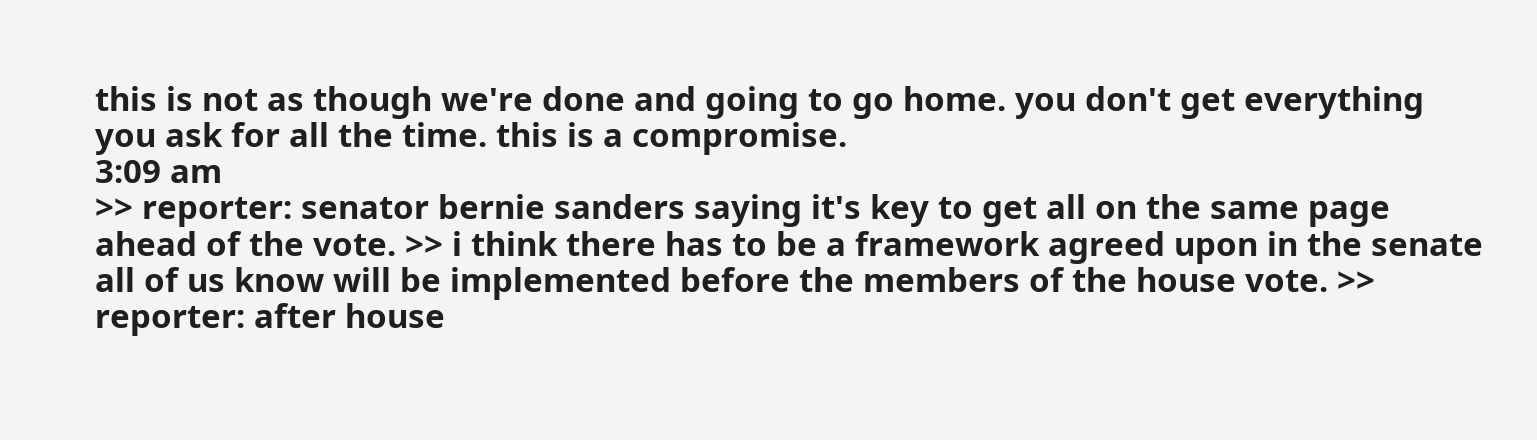this is not as though we're done and going to go home. you don't get everything you ask for all the time. this is a compromise.
3:09 am
>> reporter: senator bernie sanders saying it's key to get all on the same page ahead of the vote. >> i think there has to be a framework agreed upon in the senate all of us know will be implemented before the members of the house vote. >> reporter: after house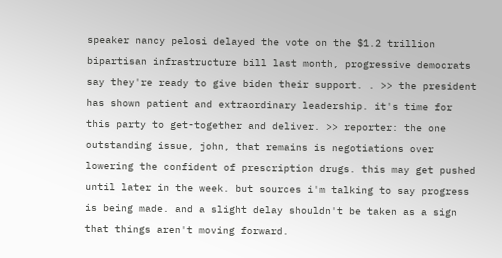speaker nancy pelosi delayed the vote on the $1.2 trillion bipartisan infrastructure bill last month, progressive democrats say they're ready to give biden their support. . >> the president has shown patient and extraordinary leadership. it's time for this party to get-together and deliver. >> reporter: the one outstanding issue, john, that remains is negotiations over lowering the confident of prescription drugs. this may get pushed until later in the week. but sources i'm talking to say progress is being made. and a slight delay shouldn't be taken as a sign that things aren't moving forward.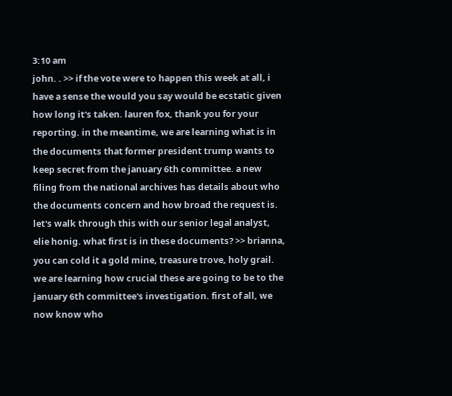3:10 am
john. . >> if the vote were to happen this week at all, i have a sense the would you say would be ecstatic given how long it's taken. lauren fox, thank you for your reporting. in the meantime, we are learning what is in the documents that former president trump wants to keep secret from the january 6th committee. a new filing from the national archives has details about who the documents concern and how broad the request is. let's walk through this with our senior legal analyst, elie honig. what first is in these documents? >> brianna, you can cold it a gold mine, treasure trove, holy grail. we are learning how crucial these are going to be to the january 6th committee's investigation. first of all, we now know who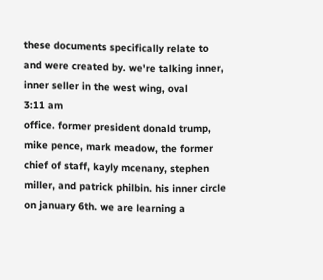these documents specifically relate to and were created by. we're talking inner, inner seller in the west wing, oval
3:11 am
office. former president donald trump, mike pence, mark meadow, the former chief of staff, kayly mcenany, stephen miller, and patrick philbin. his inner circle on january 6th. we are learning a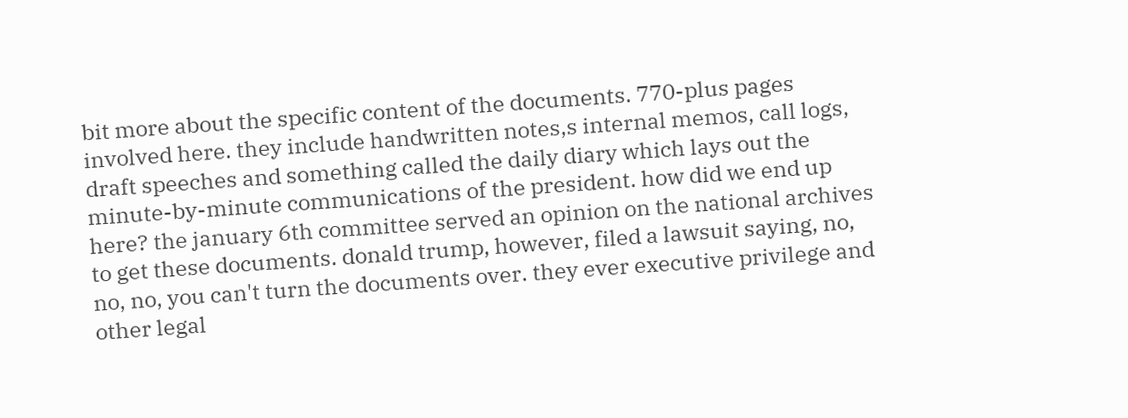bit more about the specific content of the documents. 770-plus pages involved here. they include handwritten notes,s internal memos, call logs, draft speeches and something called the daily diary which lays out the minute-by-minute communications of the president. how did we end up here? the january 6th committee served an opinion on the national archives to get these documents. donald trump, however, filed a lawsuit saying, no, no, no, you can't turn the documents over. they ever executive privilege and other legal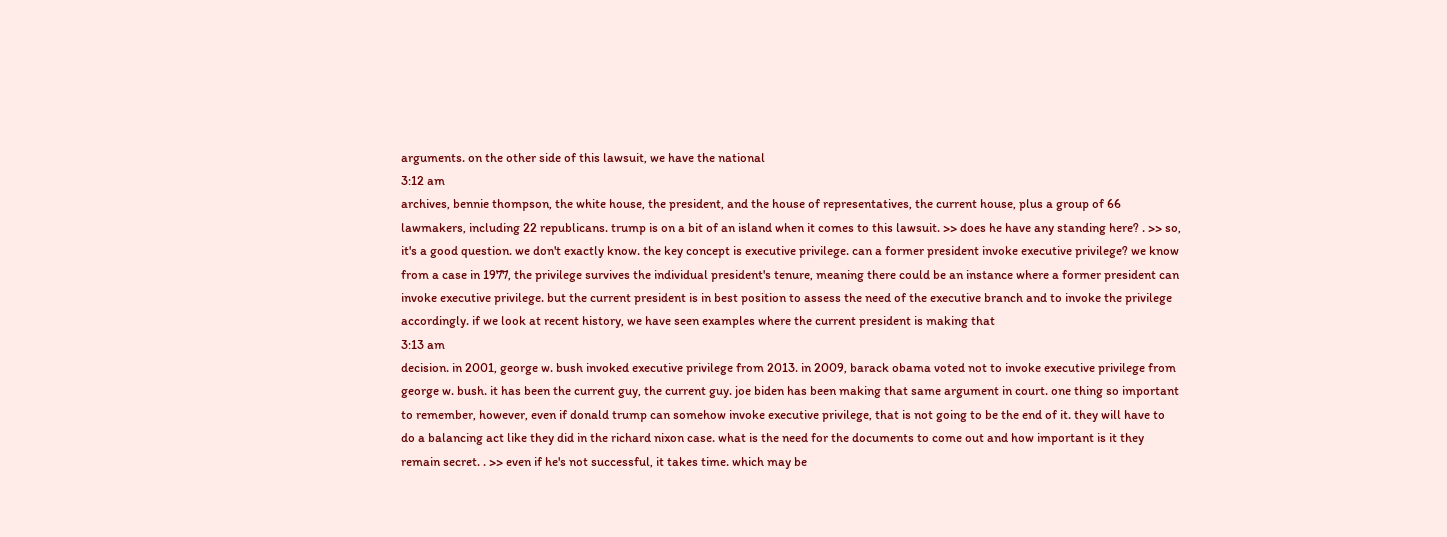arguments. on the other side of this lawsuit, we have the national
3:12 am
archives, bennie thompson, the white house, the president, and the house of representatives, the current house, plus a group of 66 lawmakers, including 22 republicans. trump is on a bit of an island when it comes to this lawsuit. >> does he have any standing here? . >> so, it's a good question. we don't exactly know. the key concept is executive privilege. can a former president invoke executive privilege? we know from a case in 1977, the privilege survives the individual president's tenure, meaning there could be an instance where a former president can invoke executive privilege. but the current president is in best position to assess the need of the executive branch and to invoke the privilege accordingly. if we look at recent history, we have seen examples where the current president is making that
3:13 am
decision. in 2001, george w. bush invoked executive privilege from 2013. in 2009, barack obama voted not to invoke executive privilege from george w. bush. it has been the current guy, the current guy. joe biden has been making that same argument in court. one thing so important to remember, however, even if donald trump can somehow invoke executive privilege, that is not going to be the end of it. they will have to do a balancing act like they did in the richard nixon case. what is the need for the documents to come out and how important is it they remain secret. . >> even if he's not successful, it takes time. which may be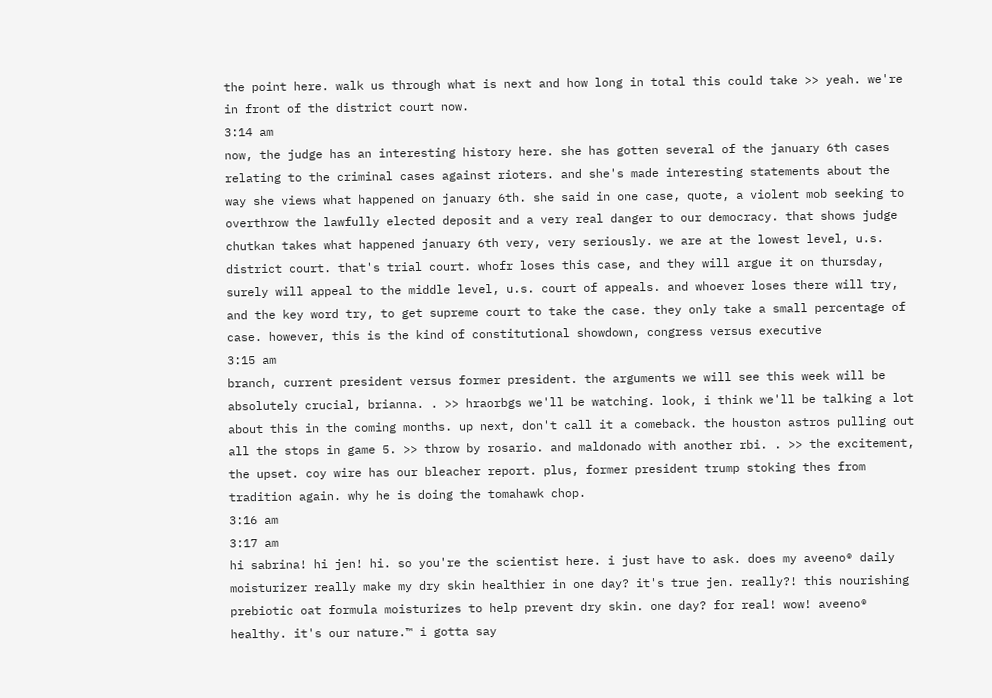the point here. walk us through what is next and how long in total this could take >> yeah. we're in front of the district court now.
3:14 am
now, the judge has an interesting history here. she has gotten several of the january 6th cases relating to the criminal cases against rioters. and she's made interesting statements about the way she views what happened on january 6th. she said in one case, quote, a violent mob seeking to overthrow the lawfully elected deposit and a very real danger to our democracy. that shows judge chutkan takes what happened january 6th very, very seriously. we are at the lowest level, u.s. district court. that's trial court. whofr loses this case, and they will argue it on thursday, surely will appeal to the middle level, u.s. court of appeals. and whoever loses there will try, and the key word try, to get supreme court to take the case. they only take a small percentage of case. however, this is the kind of constitutional showdown, congress versus executive
3:15 am
branch, current president versus former president. the arguments we will see this week will be absolutely crucial, brianna. . >> hraorbgs we'll be watching. look, i think we'll be talking a lot about this in the coming months. up next, don't call it a comeback. the houston astros pulling out all the stops in game 5. >> throw by rosario. and maldonado with another rbi. . >> the excitement, the upset. coy wire has our bleacher report. plus, former president trump stoking thes from tradition again. why he is doing the tomahawk chop.
3:16 am
3:17 am
hi sabrina! hi jen! hi. so you're the scientist here. i just have to ask. does my aveeno® daily moisturizer really make my dry skin healthier in one day? it's true jen. really?! this nourishing prebiotic oat formula moisturizes to help prevent dry skin. one day? for real! wow! aveeno® healthy. it's our nature.™ i gotta say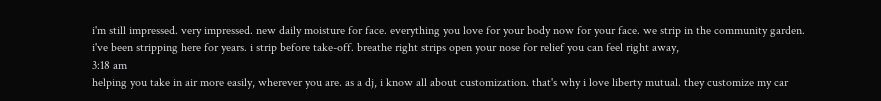i'm still impressed. very impressed. new daily moisture for face. everything you love for your body now for your face. we strip in the community garden. i've been stripping here for years. i strip before take-off. breathe right strips open your nose for relief you can feel right away,
3:18 am
helping you take in air more easily, wherever you are. as a dj, i know all about customization. that's why i love liberty mutual. they customize my car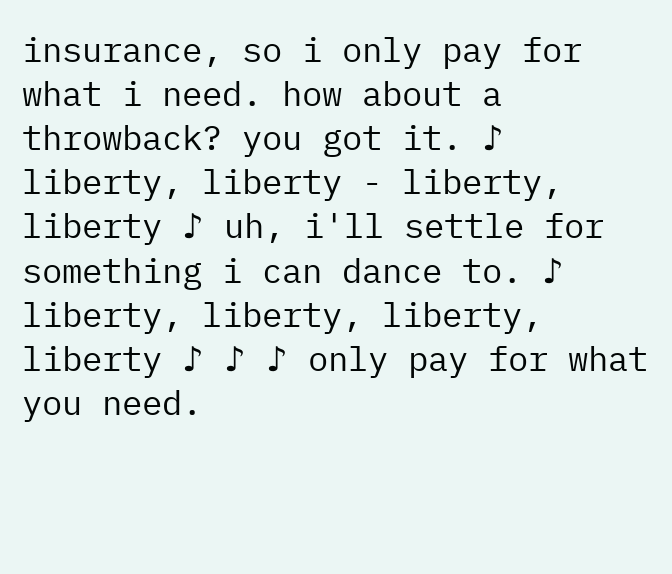insurance, so i only pay for what i need. how about a throwback? you got it. ♪ liberty, liberty - liberty, liberty ♪ uh, i'll settle for something i can dance to. ♪ liberty, liberty, liberty, liberty ♪ ♪ ♪ only pay for what you need.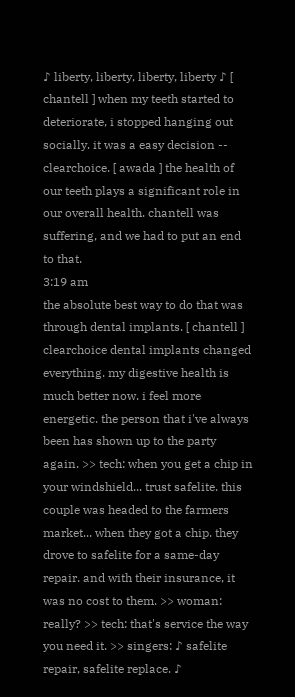♪ liberty, liberty, liberty, liberty ♪ [ chantell ] when my teeth started to deteriorate, i stopped hanging out socially. it was a easy decision -- clearchoice. [ awada ] the health of our teeth plays a significant role in our overall health. chantell was suffering, and we had to put an end to that.
3:19 am
the absolute best way to do that was through dental implants. [ chantell ] clearchoice dental implants changed everything. my digestive health is much better now. i feel more energetic. the person that i've always been has shown up to the party again. >> tech: when you get a chip in your windshield... trust safelite. this couple was headed to the farmers market... when they got a chip. they drove to safelite for a same-day repair. and with their insurance, it was no cost to them. >> woman: really? >> tech: that's service the way you need it. >> singers: ♪ safelite repair, safelite replace. ♪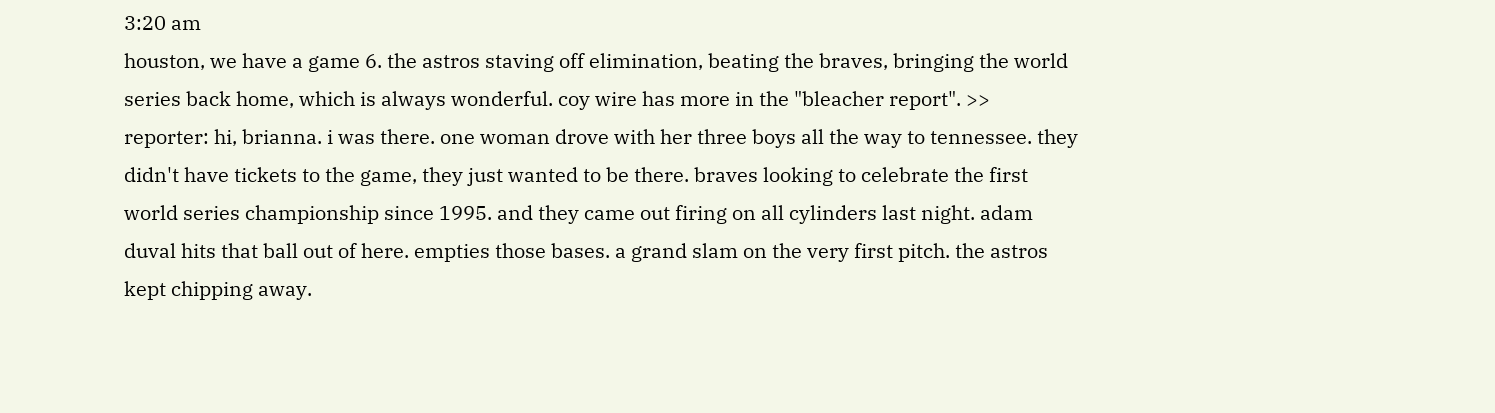3:20 am
houston, we have a game 6. the astros staving off elimination, beating the braves, bringing the world series back home, which is always wonderful. coy wire has more in the "bleacher report". >> reporter: hi, brianna. i was there. one woman drove with her three boys all the way to tennessee. they didn't have tickets to the game, they just wanted to be there. braves looking to celebrate the first world series championship since 1995. and they came out firing on all cylinders last night. adam duval hits that ball out of here. empties those bases. a grand slam on the very first pitch. the astros kept chipping away.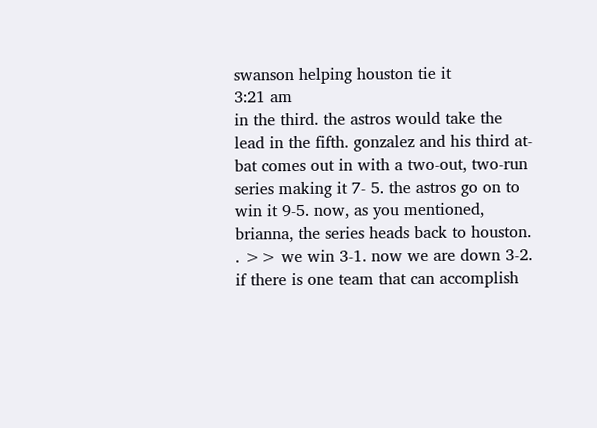swanson helping houston tie it
3:21 am
in the third. the astros would take the lead in the fifth. gonzalez and his third at-bat comes out in with a two-out, two-run series making it 7- 5. the astros go on to win it 9-5. now, as you mentioned, brianna, the series heads back to houston. . >> we win 3-1. now we are down 3-2. if there is one team that can accomplish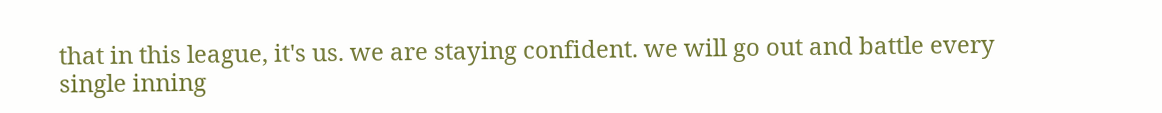that in this league, it's us. we are staying confident. we will go out and battle every single inning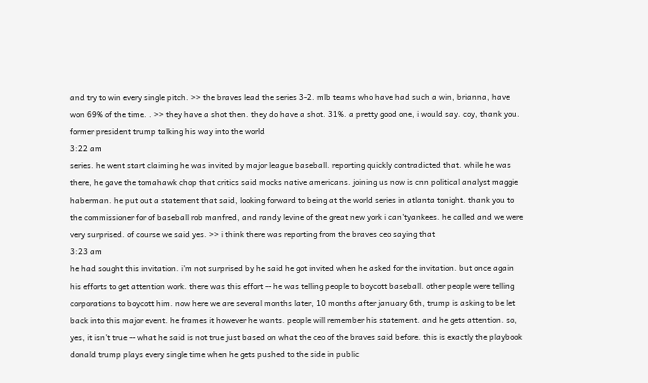and try to win every single pitch. >> the braves lead the series 3-2. mlb teams who have had such a win, brianna, have won 69% of the time. . >> they have a shot then. they do have a shot. 31%. a pretty good one, i would say. coy, thank you. former president trump talking his way into the world
3:22 am
series. he went start claiming he was invited by major league baseball. reporting quickly contradicted that. while he was there, he gave the tomahawk chop that critics said mocks native americans. joining us now is cnn political analyst maggie haberman. he put out a statement that said, looking forward to being at the world series in atlanta tonight. thank you to the commissioner for of baseball rob manfred, and randy levine of the great new york i can'tyankees. he called and we were very surprised. of course we said yes. >> i think there was reporting from the braves ceo saying that
3:23 am
he had sought this invitation. i'm not surprised by he said he got invited when he asked for the invitation. but once again his efforts to get attention work. there was this effort -- he was telling people to boycott baseball. other people were telling corporations to boycott him. now here we are several months later, 10 months after january 6th, trump is asking to be let back into this major event. he frames it however he wants. people will remember his statement. and he gets attention. so, yes, it isn't true -- what he said is not true just based on what the ceo of the braves said before. this is exactly the playbook donald trump plays every single time when he gets pushed to the side in public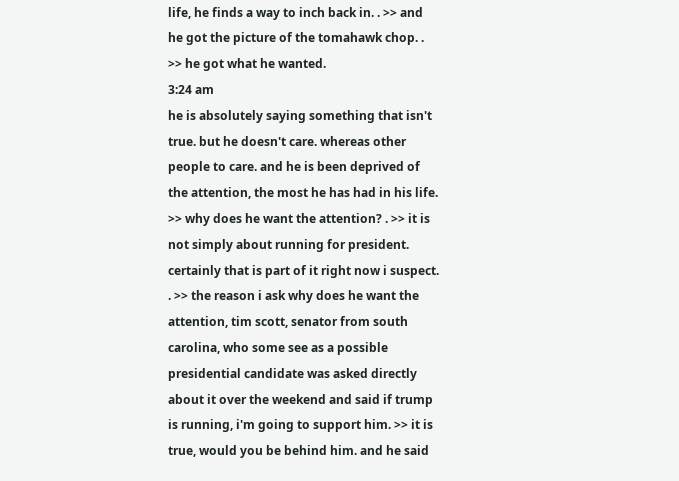life, he finds a way to inch back in. . >> and he got the picture of the tomahawk chop. . >> he got what he wanted.
3:24 am
he is absolutely saying something that isn't true. but he doesn't care. whereas other people to care. and he is been deprived of the attention, the most he has had in his life. >> why does he want the attention? . >> it is not simply about running for president. certainly that is part of it right now i suspect. . >> the reason i ask why does he want the attention, tim scott, senator from south carolina, who some see as a possible presidential candidate was asked directly about it over the weekend and said if trump is running, i'm going to support him. >> it is true, would you be behind him. and he said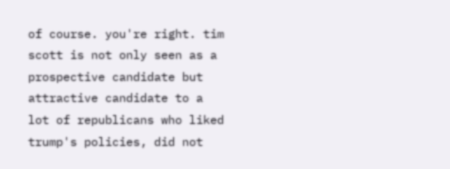of course. you're right. tim scott is not only seen as a prospective candidate but attractive candidate to a lot of republicans who liked trump's policies, did not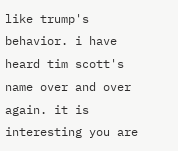like trump's behavior. i have heard tim scott's name over and over again. it is interesting you are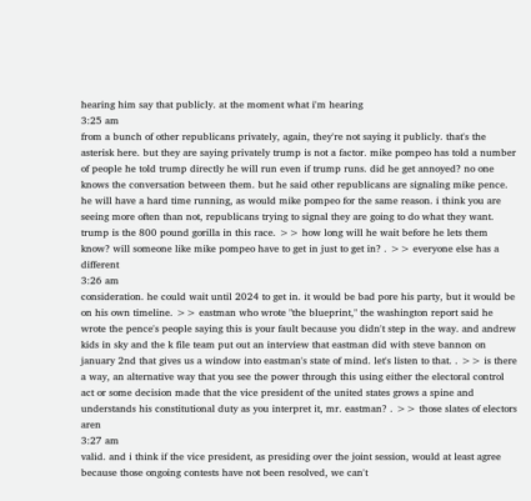hearing him say that publicly. at the moment what i'm hearing
3:25 am
from a bunch of other republicans privately, again, they're not saying it publicly. that's the asterisk here. but they are saying privately trump is not a factor. mike pompeo has told a number of people he told trump directly he will run even if trump runs. did he get annoyed? no one knows the conversation between them. but he said other republicans are signaling mike pence. he will have a hard time running, as would mike pompeo for the same reason. i think you are seeing more often than not, republicans trying to signal they are going to do what they want. trump is the 800 pound gorilla in this race. >> how long will he wait before he lets them know? will someone like mike pompeo have to get in just to get in? . >> everyone else has a different
3:26 am
consideration. he could wait until 2024 to get in. it would be bad pore his party, but it would be on his own timeline. >> eastman who wrote "the blueprint," the washington report said he wrote the pence's people saying this is your fault because you didn't step in the way. and andrew kids in sky and the k file team put out an interview that eastman did with steve bannon on january 2nd that gives us a window into eastman's state of mind. let's listen to that. . >> is there a way, an alternative way that you see the power through this using either the electoral control act or some decision made that the vice president of the united states grows a spine and understands his constitutional duty as you interpret it, mr. eastman? . >> those slates of electors aren
3:27 am
valid. and i think if the vice president, as presiding over the joint session, would at least agree because those ongoing contests have not been resolved, we can't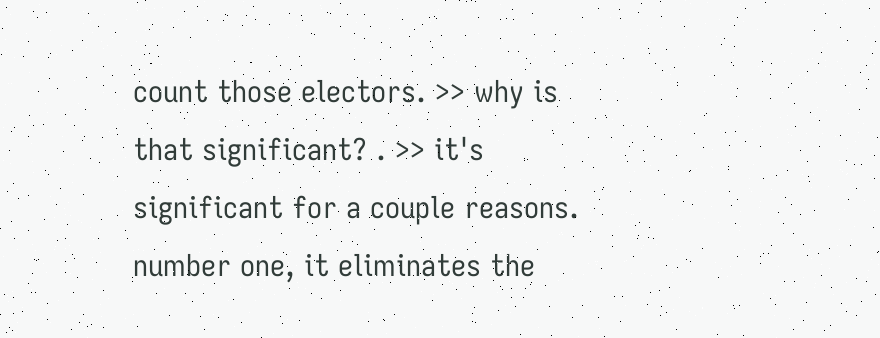count those electors. >> why is that significant? . >> it's significant for a couple reasons. number one, it eliminates the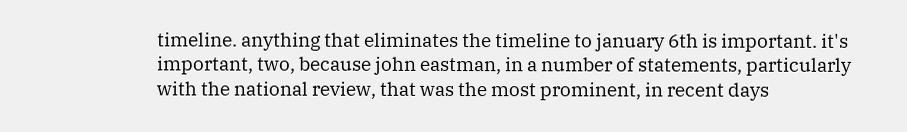timeline. anything that eliminates the timeline to january 6th is important. it's important, two, because john eastman, in a number of statements, particularly with the national review, that was the most prominent, in recent days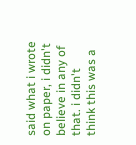said what i wrote on paper, i didn't believe in any of that. i didn't think this was a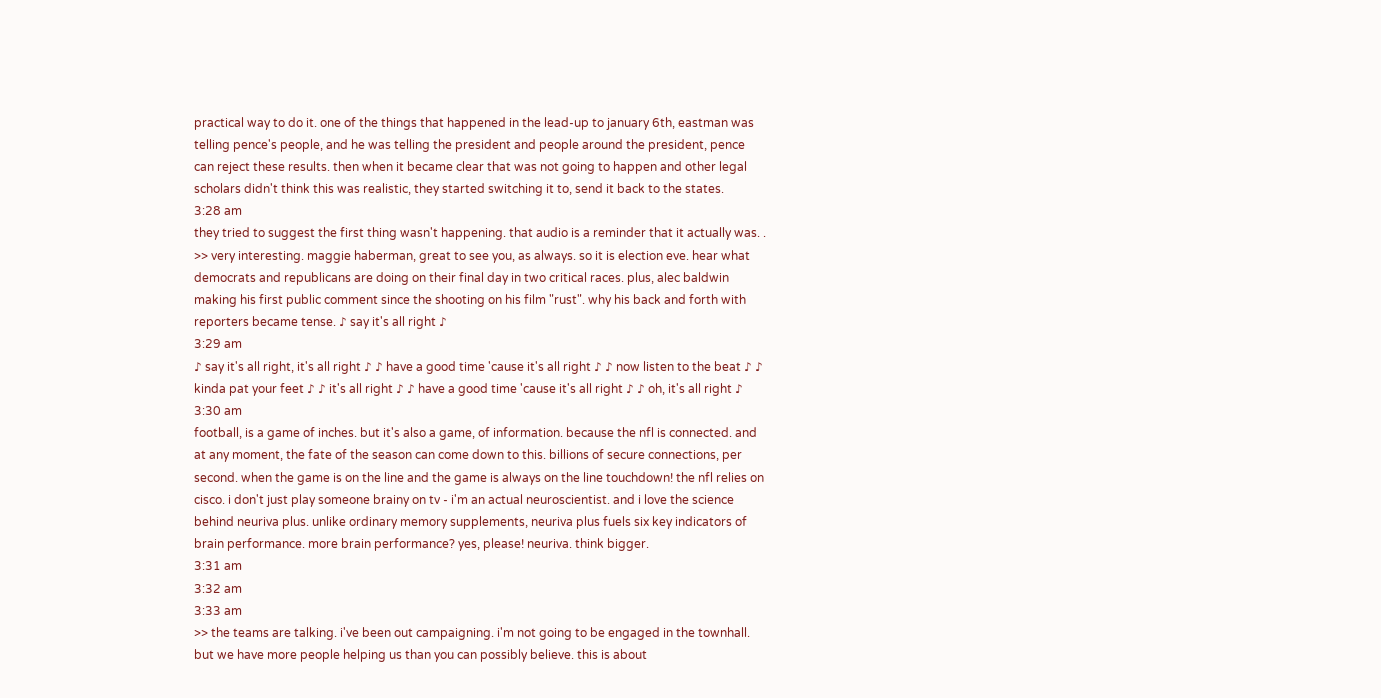practical way to do it. one of the things that happened in the lead-up to january 6th, eastman was telling pence's people, and he was telling the president and people around the president, pence can reject these results. then when it became clear that was not going to happen and other legal scholars didn't think this was realistic, they started switching it to, send it back to the states.
3:28 am
they tried to suggest the first thing wasn't happening. that audio is a reminder that it actually was. . >> very interesting. maggie haberman, great to see you, as always. so it is election eve. hear what democrats and republicans are doing on their final day in two critical races. plus, alec baldwin making his first public comment since the shooting on his film "rust". why his back and forth with reporters became tense. ♪ say it's all right ♪
3:29 am
♪ say it's all right, it's all right ♪ ♪ have a good time 'cause it's all right ♪ ♪ now listen to the beat ♪ ♪ kinda pat your feet ♪ ♪ it's all right ♪ ♪ have a good time 'cause it's all right ♪ ♪ oh, it's all right ♪
3:30 am
football, is a game of inches. but it's also a game, of information. because the nfl is connected. and at any moment, the fate of the season can come down to this. billions of secure connections, per second. when the game is on the line and the game is always on the line touchdown! the nfl relies on cisco. i don't just play someone brainy on tv - i'm an actual neuroscientist. and i love the science behind neuriva plus. unlike ordinary memory supplements, neuriva plus fuels six key indicators of brain performance. more brain performance? yes, please! neuriva. think bigger.
3:31 am
3:32 am
3:33 am
>> the teams are talking. i've been out campaigning. i'm not going to be engaged in the townhall. but we have more people helping us than you can possibly believe. this is about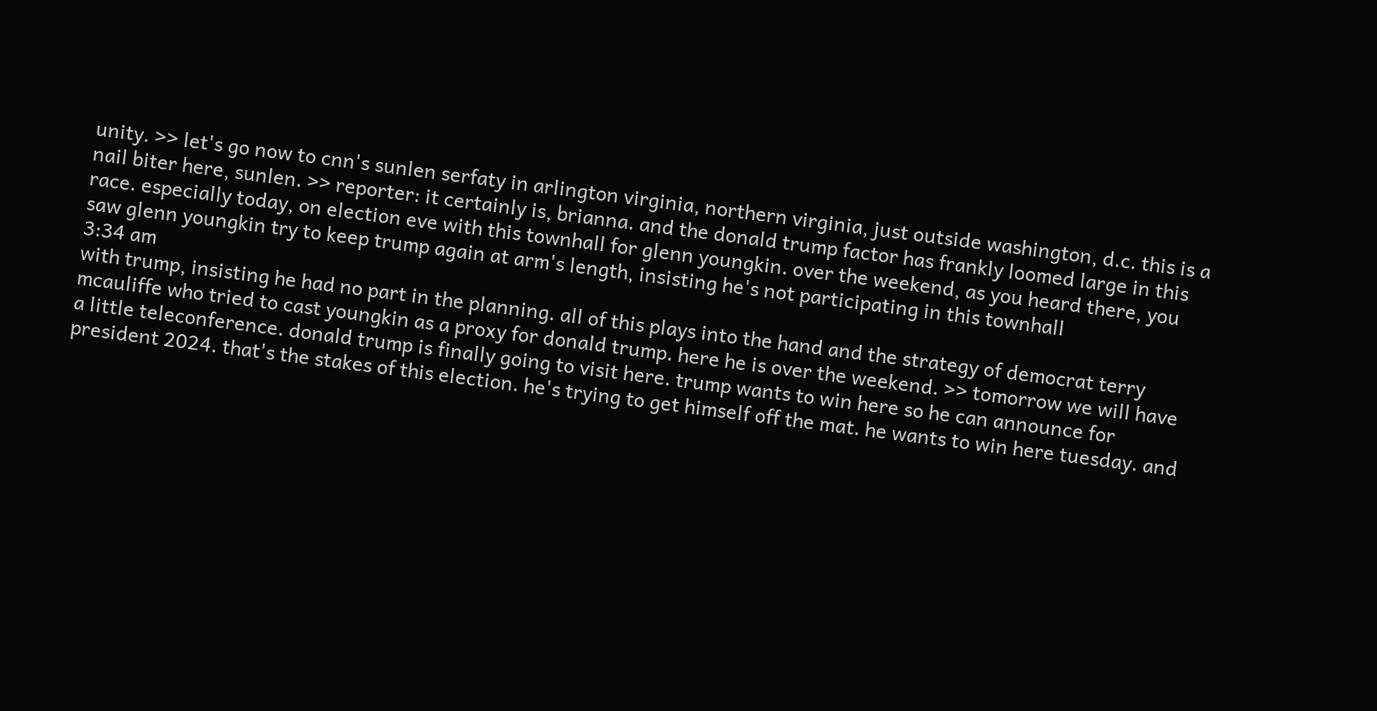unity. >> let's go now to cnn's sunlen serfaty in arlington virginia, northern virginia, just outside washington, d.c. this is a nail biter here, sunlen. >> reporter: it certainly is, brianna. and the donald trump factor has frankly loomed large in this race. especially today, on election eve with this townhall for glenn youngkin. over the weekend, as you heard there, you saw glenn youngkin try to keep trump again at arm's length, insisting he's not participating in this townhall
3:34 am
with trump, insisting he had no part in the planning. all of this plays into the hand and the strategy of democrat terry mcauliffe who tried to cast youngkin as a proxy for donald trump. here he is over the weekend. >> tomorrow we will have a little teleconference. donald trump is finally going to visit here. trump wants to win here so he can announce for president 2024. that's the stakes of this election. he's trying to get himself off the mat. he wants to win here tuesday. and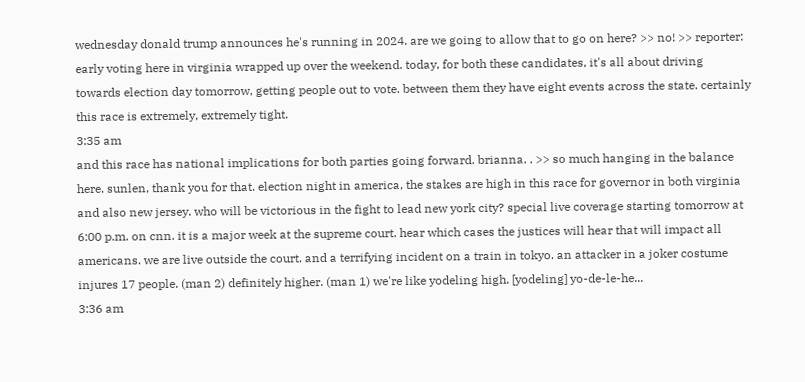wednesday donald trump announces he's running in 2024. are we going to allow that to go on here? >> no! >> reporter: early voting here in virginia wrapped up over the weekend. today, for both these candidates, it's all about driving towards election day tomorrow, getting people out to vote. between them they have eight events across the state. certainly this race is extremely, extremely tight.
3:35 am
and this race has national implications for both parties going forward. brianna. . >> so much hanging in the balance here. sunlen, thank you for that. election night in america, the stakes are high in this race for governor in both virginia and also new jersey. who will be victorious in the fight to lead new york city? special live coverage starting tomorrow at 6:00 p.m. on cnn. it is a major week at the supreme court. hear which cases the justices will hear that will impact all americans. we are live outside the court. and a terrifying incident on a train in tokyo. an attacker in a joker costume injures 17 people. (man 2) definitely higher. (man 1) we're like yodeling high. [yodeling] yo-de-le-he...
3:36 am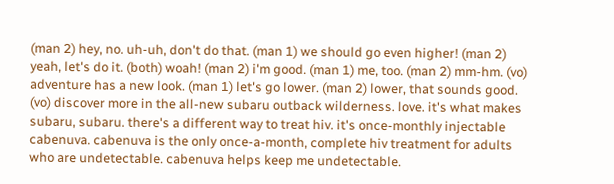(man 2) hey, no. uh-uh, don't do that. (man 1) we should go even higher! (man 2) yeah, let's do it. (both) woah! (man 2) i'm good. (man 1) me, too. (man 2) mm-hm. (vo) adventure has a new look. (man 1) let's go lower. (man 2) lower, that sounds good. (vo) discover more in the all-new subaru outback wilderness. love. it's what makes subaru, subaru. there's a different way to treat hiv. it's once-monthly injectable cabenuva. cabenuva is the only once-a-month, complete hiv treatment for adults who are undetectable. cabenuva helps keep me undetectable.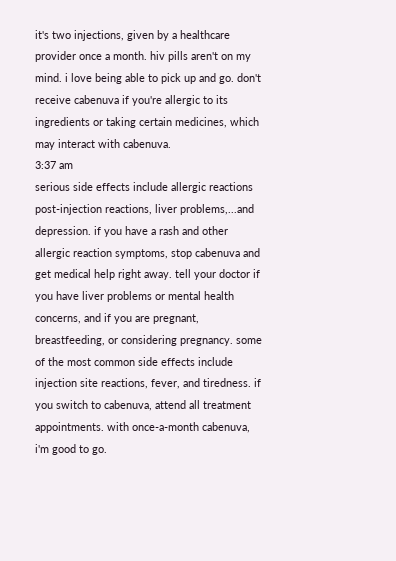it's two injections, given by a healthcare provider once a month. hiv pills aren't on my mind. i love being able to pick up and go. don't receive cabenuva if you're allergic to its ingredients or taking certain medicines, which may interact with cabenuva.
3:37 am
serious side effects include allergic reactions post-injection reactions, liver problems,...and depression. if you have a rash and other allergic reaction symptoms, stop cabenuva and get medical help right away. tell your doctor if you have liver problems or mental health concerns, and if you are pregnant, breastfeeding, or considering pregnancy. some of the most common side effects include injection site reactions, fever, and tiredness. if you switch to cabenuva, attend all treatment appointments. with once-a-month cabenuva, i'm good to go.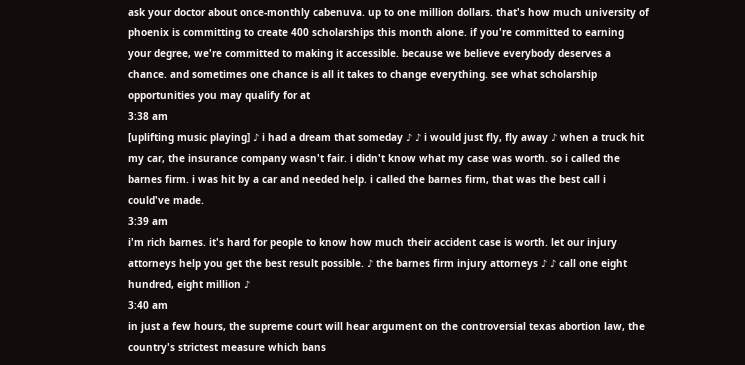ask your doctor about once-monthly cabenuva. up to one million dollars. that's how much university of phoenix is committing to create 400 scholarships this month alone. if you're committed to earning your degree, we're committed to making it accessible. because we believe everybody deserves a chance. and sometimes one chance is all it takes to change everything. see what scholarship opportunities you may qualify for at
3:38 am
[uplifting music playing] ♪ i had a dream that someday ♪ ♪ i would just fly, fly away ♪ when a truck hit my car, the insurance company wasn't fair. i didn't know what my case was worth. so i called the barnes firm. i was hit by a car and needed help. i called the barnes firm, that was the best call i could've made.
3:39 am
i'm rich barnes. it's hard for people to know how much their accident case is worth. let our injury attorneys help you get the best result possible. ♪ the barnes firm injury attorneys ♪ ♪ call one eight hundred, eight million ♪
3:40 am
in just a few hours, the supreme court will hear argument on the controversial texas abortion law, the country's strictest measure which bans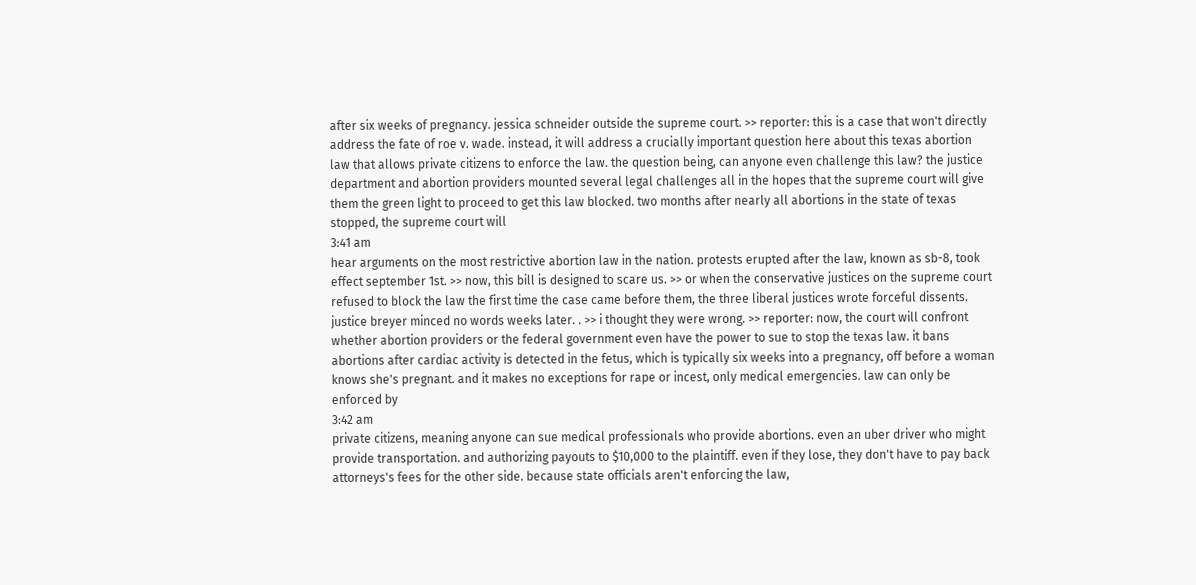after six weeks of pregnancy. jessica schneider outside the supreme court. >> reporter: this is a case that won't directly address the fate of roe v. wade. instead, it will address a crucially important question here about this texas abortion law that allows private citizens to enforce the law. the question being, can anyone even challenge this law? the justice department and abortion providers mounted several legal challenges all in the hopes that the supreme court will give them the green light to proceed to get this law blocked. two months after nearly all abortions in the state of texas stopped, the supreme court will
3:41 am
hear arguments on the most restrictive abortion law in the nation. protests erupted after the law, known as sb-8, took effect september 1st. >> now, this bill is designed to scare us. >> or when the conservative justices on the supreme court refused to block the law the first time the case came before them, the three liberal justices wrote forceful dissents. justice breyer minced no words weeks later. . >> i thought they were wrong. >> reporter: now, the court will confront whether abortion providers or the federal government even have the power to sue to stop the texas law. it bans abortions after cardiac activity is detected in the fetus, which is typically six weeks into a pregnancy, off before a woman knows she's pregnant. and it makes no exceptions for rape or incest, only medical emergencies. law can only be enforced by
3:42 am
private citizens, meaning anyone can sue medical professionals who provide abortions. even an uber driver who might provide transportation. and authorizing payouts to $10,000 to the plaintiff. even if they lose, they don't have to pay back attorneys's fees for the other side. because state officials aren't enforcing the law,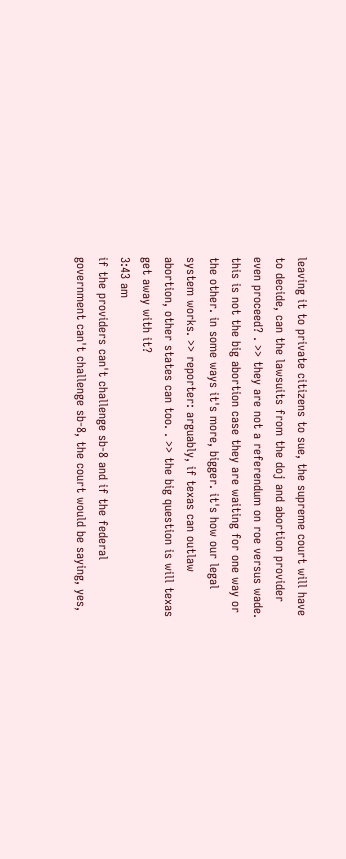leaving it to private citizens to sue, the supreme court will have to decide, can the lawsuits from the doj and abortion provider even proceed? . >> they are not a referendum on roe versus wade. this is not the big abortion case they are waiting for one way or the other. in some ways it's more, bigger. it's how our legal system works. >> reporter: arguably, if texas can outlaw abortion, other states can too. . >> the big question is will texas get away with it?
3:43 am
if the providers can't challenge sb-8 and if the federal government can't challenge sb-8, the court would be saying, yes,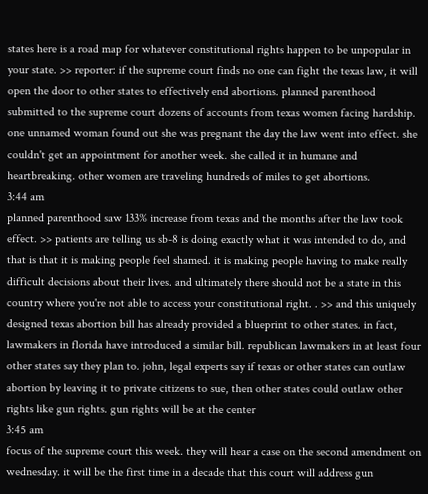states here is a road map for whatever constitutional rights happen to be unpopular in your state. >> reporter: if the supreme court finds no one can fight the texas law, it will open the door to other states to effectively end abortions. planned parenthood submitted to the supreme court dozens of accounts from texas women facing hardship. one unnamed woman found out she was pregnant the day the law went into effect. she couldn't get an appointment for another week. she called it in humane and heartbreaking. other women are traveling hundreds of miles to get abortions.
3:44 am
planned parenthood saw 133% increase from texas and the months after the law took effect. >> patients are telling us sb-8 is doing exactly what it was intended to do, and that is that it is making people feel shamed. it is making people having to make really difficult decisions about their lives. and ultimately there should not be a state in this country where you're not able to access your constitutional right. . >> and this uniquely designed texas abortion bill has already provided a blueprint to other states. in fact, lawmakers in florida have introduced a similar bill. republican lawmakers in at least four other states say they plan to. john, legal experts say if texas or other states can outlaw abortion by leaving it to private citizens to sue, then other states could outlaw other rights like gun rights. gun rights will be at the center
3:45 am
focus of the supreme court this week. they will hear a case on the second amendment on wednesday. it will be the first time in a decade that this court will address gun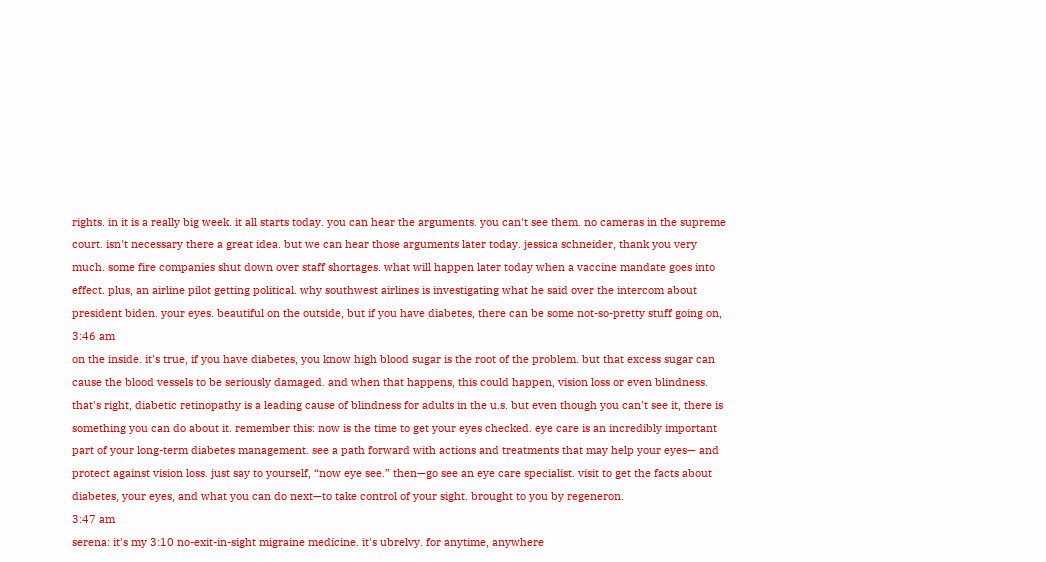rights. in it is a really big week. it all starts today. you can hear the arguments. you can't see them. no cameras in the supreme court. isn't necessary there a great idea. but we can hear those arguments later today. jessica schneider, thank you very much. some fire companies shut down over staff shortages. what will happen later today when a vaccine mandate goes into effect. plus, an airline pilot getting political. why southwest airlines is investigating what he said over the intercom about president biden. your eyes. beautiful on the outside, but if you have diabetes, there can be some not-so-pretty stuff going on,
3:46 am
on the inside. it's true, if you have diabetes, you know high blood sugar is the root of the problem. but that excess sugar can cause the blood vessels to be seriously damaged. and when that happens, this could happen, vision loss or even blindness. that's right, diabetic retinopathy is a leading cause of blindness for adults in the u.s. but even though you can't see it, there is something you can do about it. remember this: now is the time to get your eyes checked. eye care is an incredibly important part of your long-term diabetes management. see a path forward with actions and treatments that may help your eyes— and protect against vision loss. just say to yourself, “now eye see.” then—go see an eye care specialist. visit to get the facts about diabetes, your eyes, and what you can do next—to take control of your sight. brought to you by regeneron.
3:47 am
serena: it's my 3:10 no-exit-in-sight migraine medicine. it's ubrelvy. for anytime, anywhere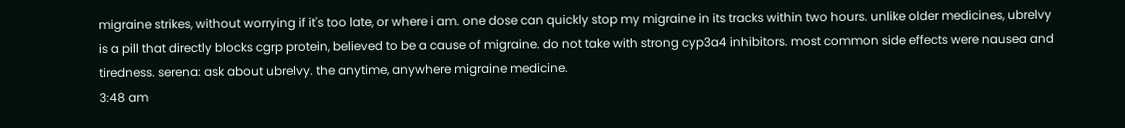migraine strikes, without worrying if it's too late, or where i am. one dose can quickly stop my migraine in its tracks within two hours. unlike older medicines, ubrelvy is a pill that directly blocks cgrp protein, believed to be a cause of migraine. do not take with strong cyp3a4 inhibitors. most common side effects were nausea and tiredness. serena: ask about ubrelvy. the anytime, anywhere migraine medicine.
3:48 am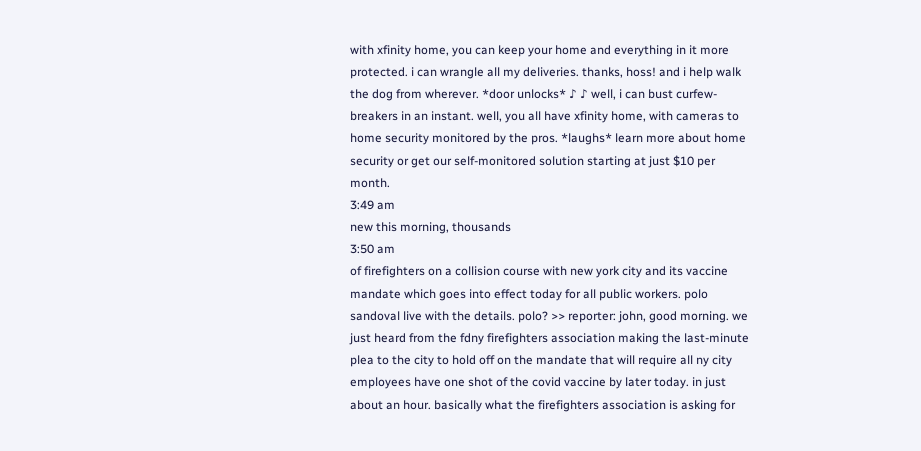with xfinity home, you can keep your home and everything in it more protected. i can wrangle all my deliveries. thanks, hoss! and i help walk the dog from wherever. *door unlocks* ♪ ♪ well, i can bust curfew-breakers in an instant. well, you all have xfinity home, with cameras to home security monitored by the pros. *laughs* learn more about home security or get our self-monitored solution starting at just $10 per month.
3:49 am
new this morning, thousands
3:50 am
of firefighters on a collision course with new york city and its vaccine mandate which goes into effect today for all public workers. polo sandoval live with the details. polo? >> reporter: john, good morning. we just heard from the fdny firefighters association making the last-minute plea to the city to hold off on the mandate that will require all ny city employees have one shot of the covid vaccine by later today. in just about an hour. basically what the firefighters association is asking for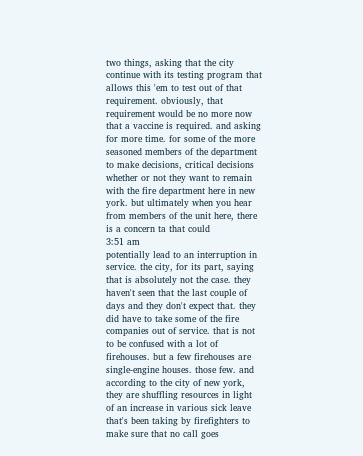two things, asking that the city continue with its testing program that allows this 'em to test out of that requirement. obviously, that requirement would be no more now that a vaccine is required. and asking for more time. for some of the more seasoned members of the department to make decisions, critical decisions whether or not they want to remain with the fire department here in new york. but ultimately when you hear from members of the unit here, there is a concern ta that could
3:51 am
potentially lead to an interruption in service. the city, for its part, saying that is absolutely not the case. they haven't seen that the last couple of days and they don't expect that. they did have to take some of the fire companies out of service. that is not to be confused with a lot of firehouses. but a few firehouses are single-engine houses. those few. and according to the city of new york, they are shuffling resources in light of an increase in various sick leave that's been taking by firefighters to make sure that no call goes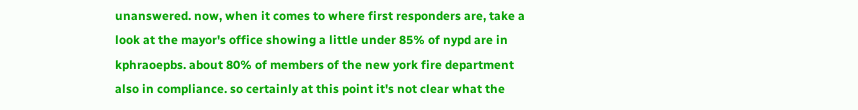unanswered. now, when it comes to where first responders are, take a look at the mayor's office showing a little under 85% of nypd are in kphraoepbs. about 80% of members of the new york fire department also in compliance. so certainly at this point it's not clear what the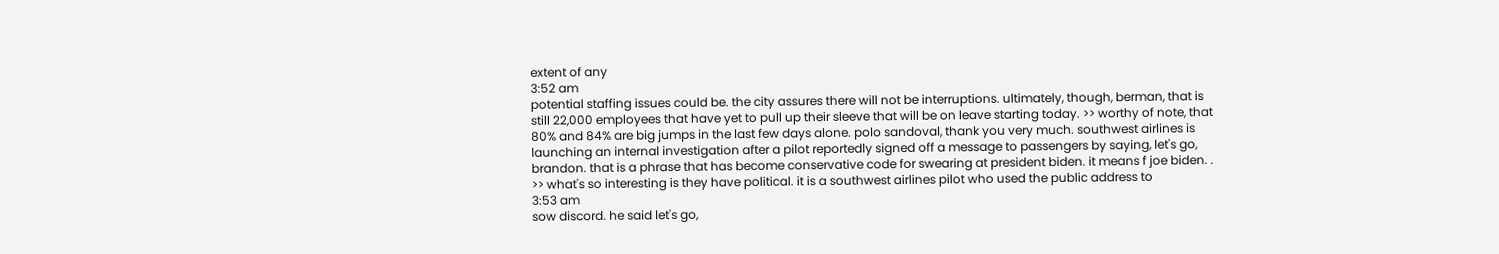extent of any
3:52 am
potential staffing issues could be. the city assures there will not be interruptions. ultimately, though, berman, that is still 22,000 employees that have yet to pull up their sleeve that will be on leave starting today. >> worthy of note, that 80% and 84% are big jumps in the last few days alone. polo sandoval, thank you very much. southwest airlines is launching an internal investigation after a pilot reportedly signed off a message to passengers by saying, let's go, brandon. that is a phrase that has become conservative code for swearing at president biden. it means f joe biden. . >> what's so interesting is they have political. it is a southwest airlines pilot who used the public address to
3:53 am
sow discord. he said let's go,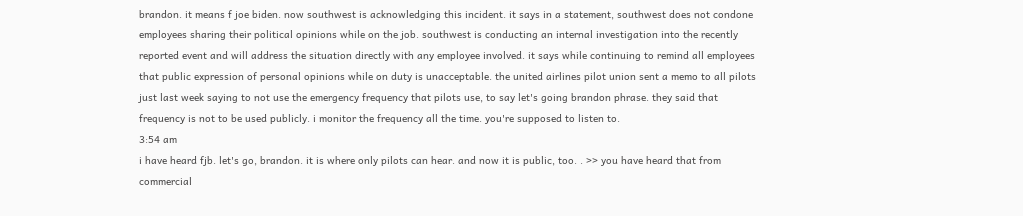brandon. it means f joe biden. now southwest is acknowledging this incident. it says in a statement, southwest does not condone employees sharing their political opinions while on the job. southwest is conducting an internal investigation into the recently reported event and will address the situation directly with any employee involved. it says while continuing to remind all employees that public expression of personal opinions while on duty is unacceptable. the united airlines pilot union sent a memo to all pilots just last week saying to not use the emergency frequency that pilots use, to say let's going brandon phrase. they said that frequency is not to be used publicly. i monitor the frequency all the time. you're supposed to listen to.
3:54 am
i have heard fjb. let's go, brandon. it is where only pilots can hear. and now it is public, too. . >> you have heard that from commercial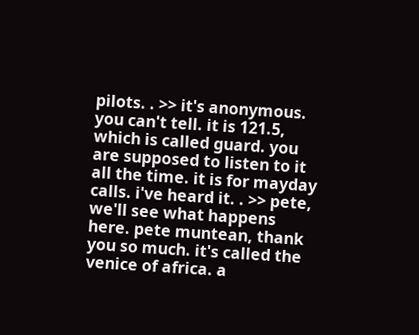pilots. . >> it's anonymous. you can't tell. it is 121.5, which is called guard. you are supposed to listen to it all the time. it is for mayday calls. i've heard it. . >> pete, we'll see what happens here. pete muntean, thank you so much. it's called the venice of africa. a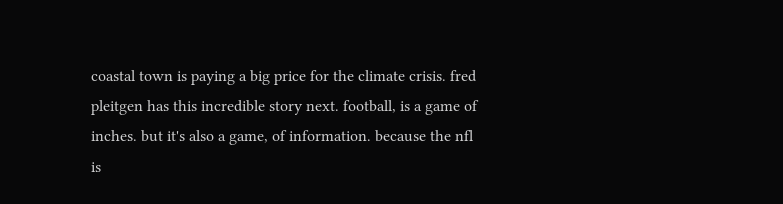coastal town is paying a big price for the climate crisis. fred pleitgen has this incredible story next. football, is a game of inches. but it's also a game, of information. because the nfl is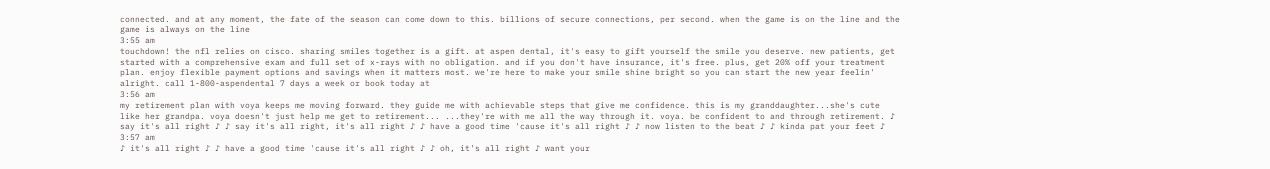connected. and at any moment, the fate of the season can come down to this. billions of secure connections, per second. when the game is on the line and the game is always on the line
3:55 am
touchdown! the nfl relies on cisco. sharing smiles together is a gift. at aspen dental, it's easy to gift yourself the smile you deserve. new patients, get started with a comprehensive exam and full set of x-rays with no obligation. and if you don't have insurance, it's free. plus, get 20% off your treatment plan. enjoy flexible payment options and savings when it matters most. we're here to make your smile shine bright so you can start the new year feelin' alright. call 1-800-aspendental 7 days a week or book today at
3:56 am
my retirement plan with voya keeps me moving forward. they guide me with achievable steps that give me confidence. this is my granddaughter...she's cute like her grandpa. voya doesn't just help me get to retirement... ...they're with me all the way through it. voya. be confident to and through retirement. ♪ say it's all right ♪ ♪ say it's all right, it's all right ♪ ♪ have a good time 'cause it's all right ♪ ♪ now listen to the beat ♪ ♪ kinda pat your feet ♪
3:57 am
♪ it's all right ♪ ♪ have a good time 'cause it's all right ♪ ♪ oh, it's all right ♪ want your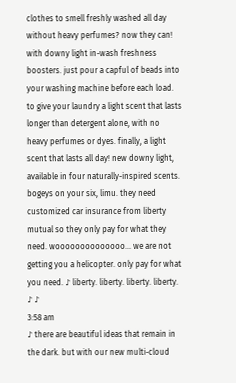clothes to smell freshly washed all day without heavy perfumes? now they can! with downy light in-wash freshness boosters. just pour a capful of beads into your washing machine before each load. to give your laundry a light scent that lasts longer than detergent alone, with no heavy perfumes or dyes. finally, a light scent that lasts all day! new downy light, available in four naturally-inspired scents. bogeys on your six, limu. they need customized car insurance from liberty mutual so they only pay for what they need. woooooooooooooo... we are not getting you a helicopter. only pay for what you need. ♪ liberty. liberty. liberty. liberty. ♪ ♪
3:58 am
♪ there are beautiful ideas that remain in the dark. but with our new multi-cloud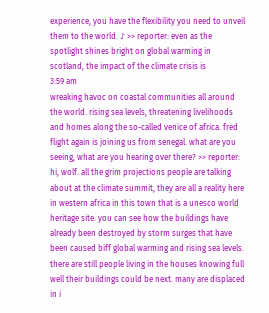experience, you have the flexibility you need to unveil them to the world. ♪ >> reporter: even as the spotlight shines bright on global warming in scotland, the impact of the climate crisis is
3:59 am
wreaking havoc on coastal communities all around the world. rising sea levels, threatening livelihoods and homes along the so-called venice of africa. fred flight again is joining us from senegal. what are you seeing, what are you hearing over there? >> reporter: hi, wolf. all the grim projections people are talking about at the climate summit, they are all a reality here in western africa in this town that is a unesco world heritage site. you can see how the buildings have already been destroyed by storm surges that have been caused biff global warming and rising sea levels. there are still people living in the houses knowing full well their buildings could be next. many are displaced in i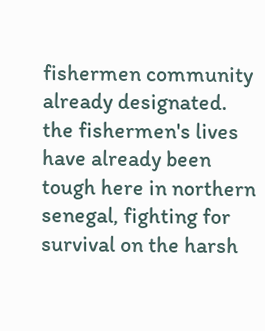fishermen community already designated. the fishermen's lives have already been tough here in northern senegal, fighting for survival on the harsh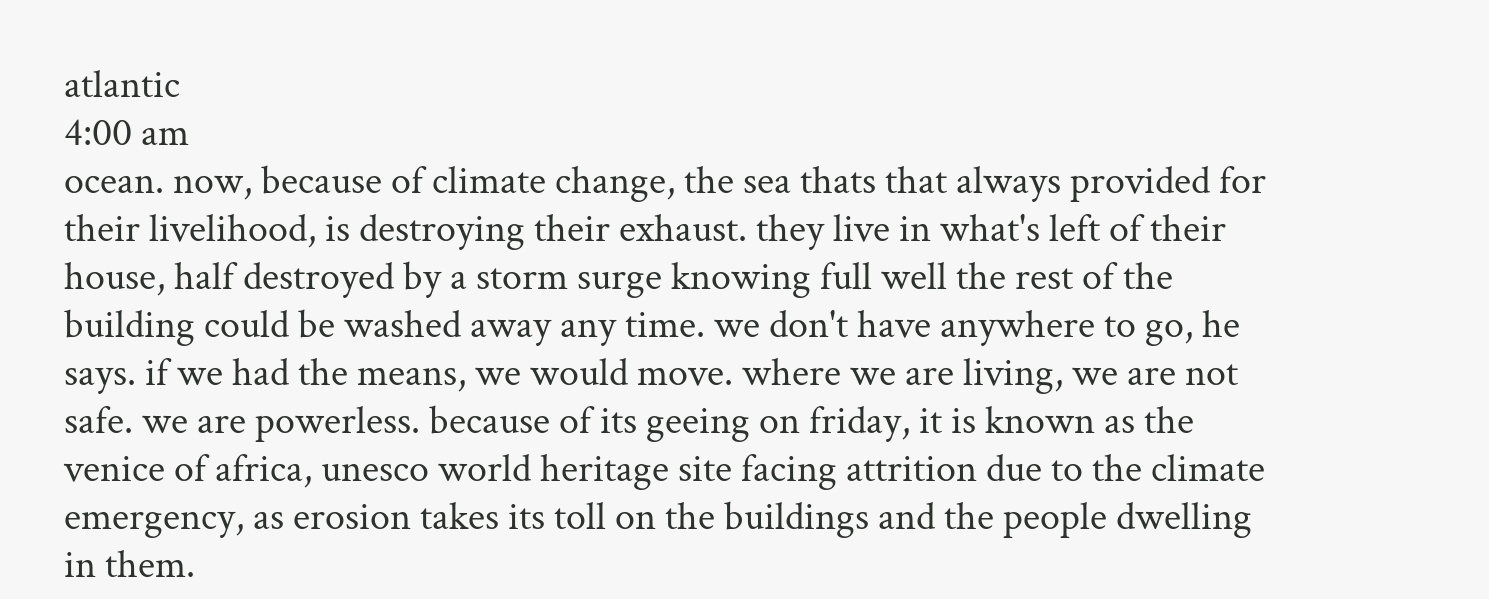atlantic
4:00 am
ocean. now, because of climate change, the sea thats that always provided for their livelihood, is destroying their exhaust. they live in what's left of their house, half destroyed by a storm surge knowing full well the rest of the building could be washed away any time. we don't have anywhere to go, he says. if we had the means, we would move. where we are living, we are not safe. we are powerless. because of its geeing on friday, it is known as the venice of africa, unesco world heritage site facing attrition due to the climate emergency, as erosion takes its toll on the buildings and the people dwelling in them.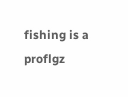fishing is a proflgz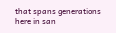that spans generations here in san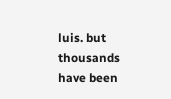luis. but thousands have been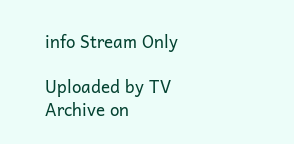info Stream Only

Uploaded by TV Archive on